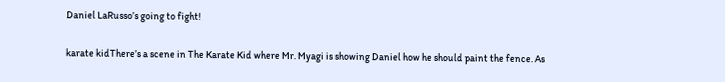Daniel LaRusso’s going to fight!

karate kidThere’s a scene in The Karate Kid where Mr. Myagi is showing Daniel how he should paint the fence. As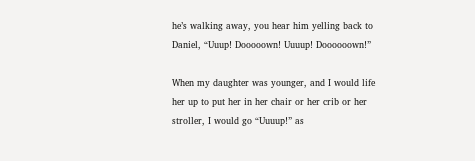he’s walking away, you hear him yelling back to Daniel, “Uuup! Dooooown! Uuuup! Doooooown!”

When my daughter was younger, and I would life her up to put her in her chair or her crib or her stroller, I would go “Uuuup!” as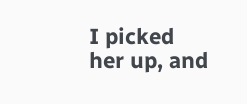I picked her up, and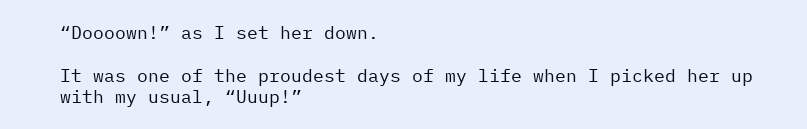“Doooown!” as I set her down.

It was one of the proudest days of my life when I picked her up with my usual, “Uuup!”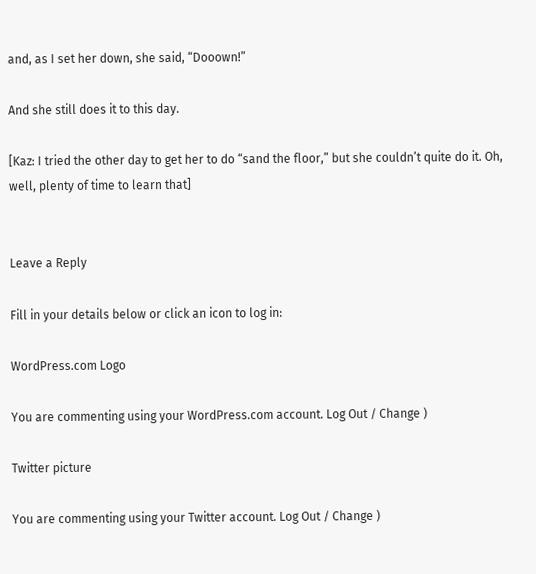and, as I set her down, she said, “Dooown!”

And she still does it to this day.

[Kaz: I tried the other day to get her to do “sand the floor,” but she couldn’t quite do it. Oh, well, plenty of time to learn that]


Leave a Reply

Fill in your details below or click an icon to log in:

WordPress.com Logo

You are commenting using your WordPress.com account. Log Out / Change )

Twitter picture

You are commenting using your Twitter account. Log Out / Change )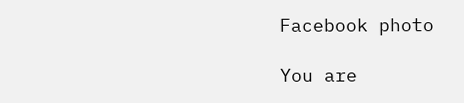Facebook photo

You are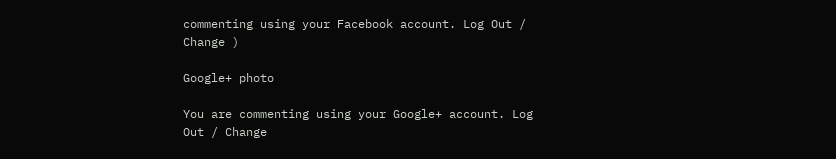commenting using your Facebook account. Log Out / Change )

Google+ photo

You are commenting using your Google+ account. Log Out / Change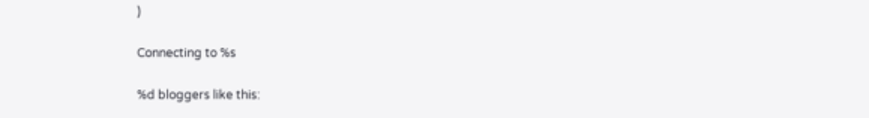)

Connecting to %s

%d bloggers like this: